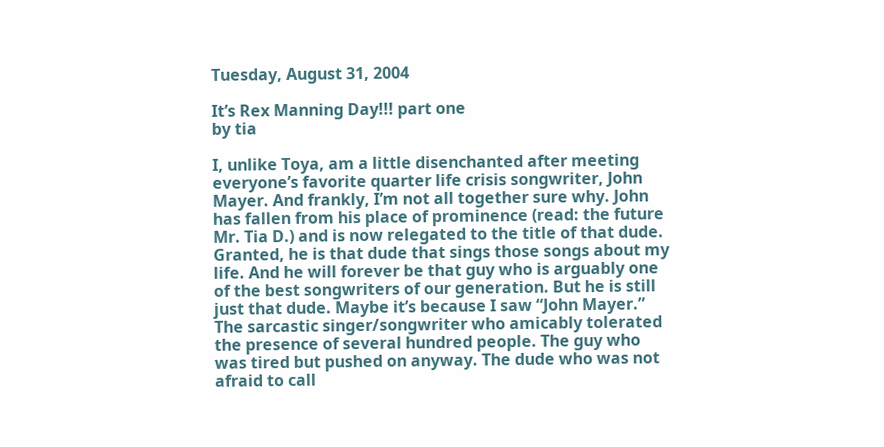Tuesday, August 31, 2004

It’s Rex Manning Day!!! part one
by tia

I, unlike Toya, am a little disenchanted after meeting everyone’s favorite quarter life crisis songwriter, John Mayer. And frankly, I’m not all together sure why. John has fallen from his place of prominence (read: the future Mr. Tia D.) and is now relegated to the title of that dude. Granted, he is that dude that sings those songs about my life. And he will forever be that guy who is arguably one of the best songwriters of our generation. But he is still just that dude. Maybe it’s because I saw “John Mayer.” The sarcastic singer/songwriter who amicably tolerated the presence of several hundred people. The guy who was tired but pushed on anyway. The dude who was not afraid to call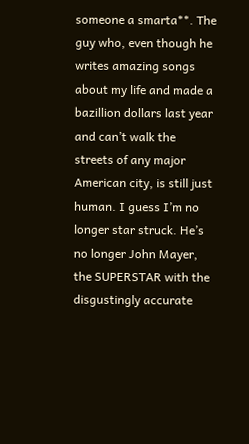someone a smarta**. The guy who, even though he writes amazing songs about my life and made a bazillion dollars last year and can’t walk the streets of any major American city, is still just human. I guess I’m no longer star struck. He’s no longer John Mayer, the SUPERSTAR with the disgustingly accurate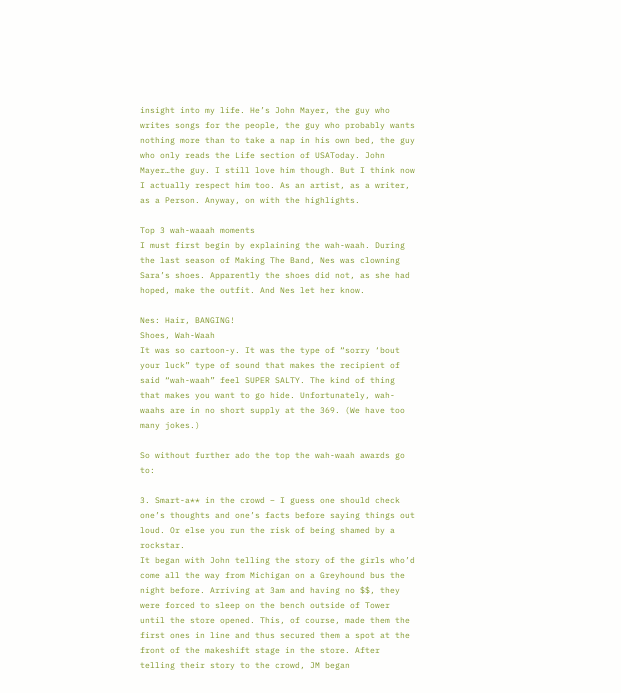insight into my life. He’s John Mayer, the guy who writes songs for the people, the guy who probably wants nothing more than to take a nap in his own bed, the guy who only reads the Life section of USAToday. John Mayer…the guy. I still love him though. But I think now I actually respect him too. As an artist, as a writer, as a Person. Anyway, on with the highlights.

Top 3 wah-waaah moments
I must first begin by explaining the wah-waah. During the last season of Making The Band, Nes was clowning Sara’s shoes. Apparently the shoes did not, as she had hoped, make the outfit. And Nes let her know.

Nes: Hair, BANGING!
Shoes, Wah-Waah
It was so cartoon-y. It was the type of “sorry ‘bout your luck” type of sound that makes the recipient of said “wah-waah” feel SUPER SALTY. The kind of thing that makes you want to go hide. Unfortunately, wah-waahs are in no short supply at the 369. (We have too many jokes.)

So without further ado the top the wah-waah awards go to:

3. Smart-a** in the crowd – I guess one should check one’s thoughts and one’s facts before saying things out loud. Or else you run the risk of being shamed by a rockstar.
It began with John telling the story of the girls who’d come all the way from Michigan on a Greyhound bus the night before. Arriving at 3am and having no $$, they were forced to sleep on the bench outside of Tower until the store opened. This, of course, made them the first ones in line and thus secured them a spot at the front of the makeshift stage in the store. After telling their story to the crowd, JM began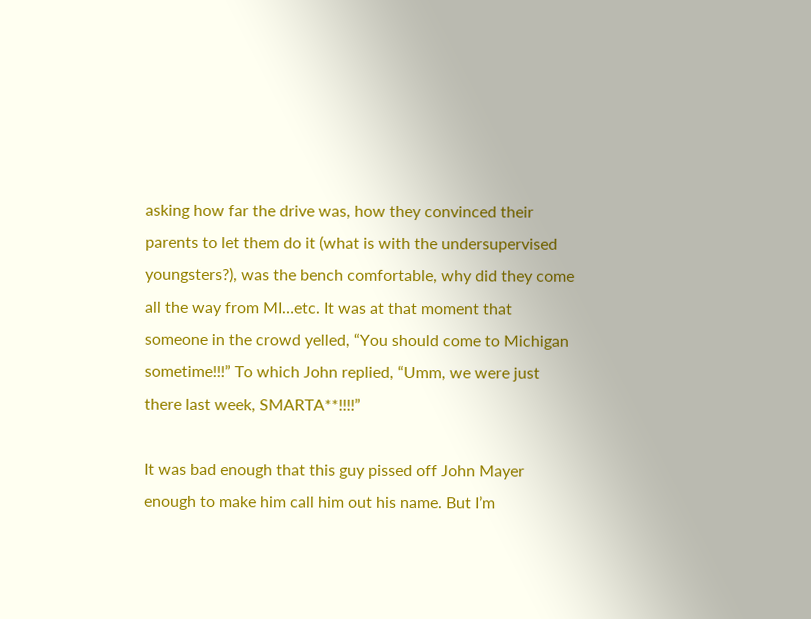asking how far the drive was, how they convinced their parents to let them do it (what is with the undersupervised youngsters?), was the bench comfortable, why did they come all the way from MI…etc. It was at that moment that someone in the crowd yelled, “You should come to Michigan sometime!!!” To which John replied, “Umm, we were just there last week, SMARTA**!!!!”

It was bad enough that this guy pissed off John Mayer enough to make him call him out his name. But I’m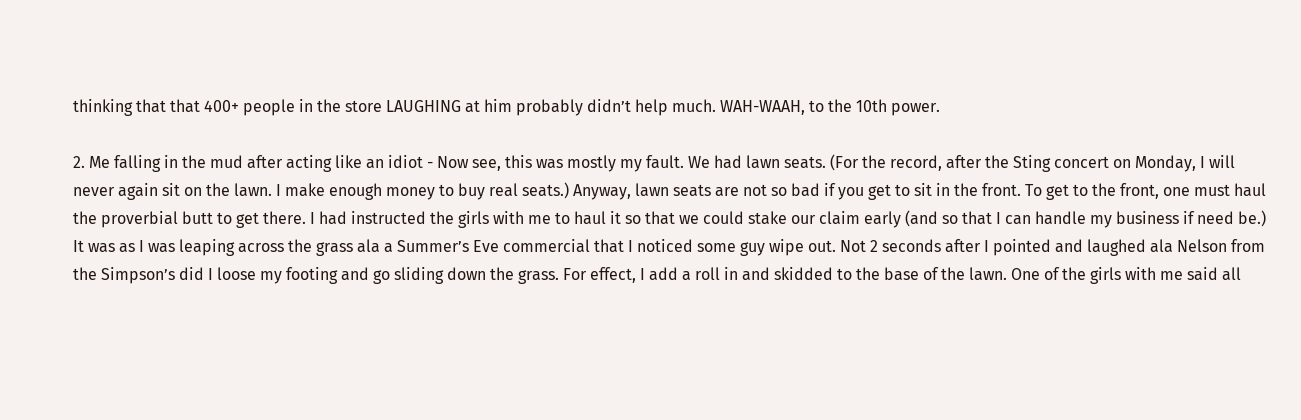thinking that that 400+ people in the store LAUGHING at him probably didn’t help much. WAH-WAAH, to the 10th power.

2. Me falling in the mud after acting like an idiot - Now see, this was mostly my fault. We had lawn seats. (For the record, after the Sting concert on Monday, I will never again sit on the lawn. I make enough money to buy real seats.) Anyway, lawn seats are not so bad if you get to sit in the front. To get to the front, one must haul the proverbial butt to get there. I had instructed the girls with me to haul it so that we could stake our claim early (and so that I can handle my business if need be.) It was as I was leaping across the grass ala a Summer’s Eve commercial that I noticed some guy wipe out. Not 2 seconds after I pointed and laughed ala Nelson from the Simpson’s did I loose my footing and go sliding down the grass. For effect, I add a roll in and skidded to the base of the lawn. One of the girls with me said all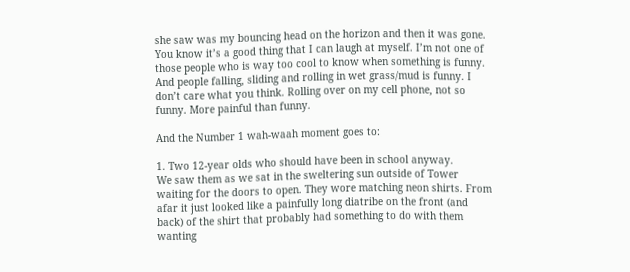she saw was my bouncing head on the horizon and then it was gone. You know it’s a good thing that I can laugh at myself. I’m not one of those people who is way too cool to know when something is funny. And people falling, sliding and rolling in wet grass/mud is funny. I don’t care what you think. Rolling over on my cell phone, not so funny. More painful than funny.

And the Number 1 wah-waah moment goes to:

1. Two 12-year olds who should have been in school anyway.
We saw them as we sat in the sweltering sun outside of Tower waiting for the doors to open. They wore matching neon shirts. From afar it just looked like a painfully long diatribe on the front (and back) of the shirt that probably had something to do with them wanting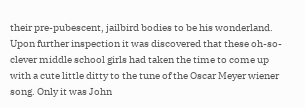their pre-pubescent, jailbird bodies to be his wonderland. Upon further inspection it was discovered that these oh-so-clever middle school girls had taken the time to come up with a cute little ditty to the tune of the Oscar Meyer wiener song. Only it was John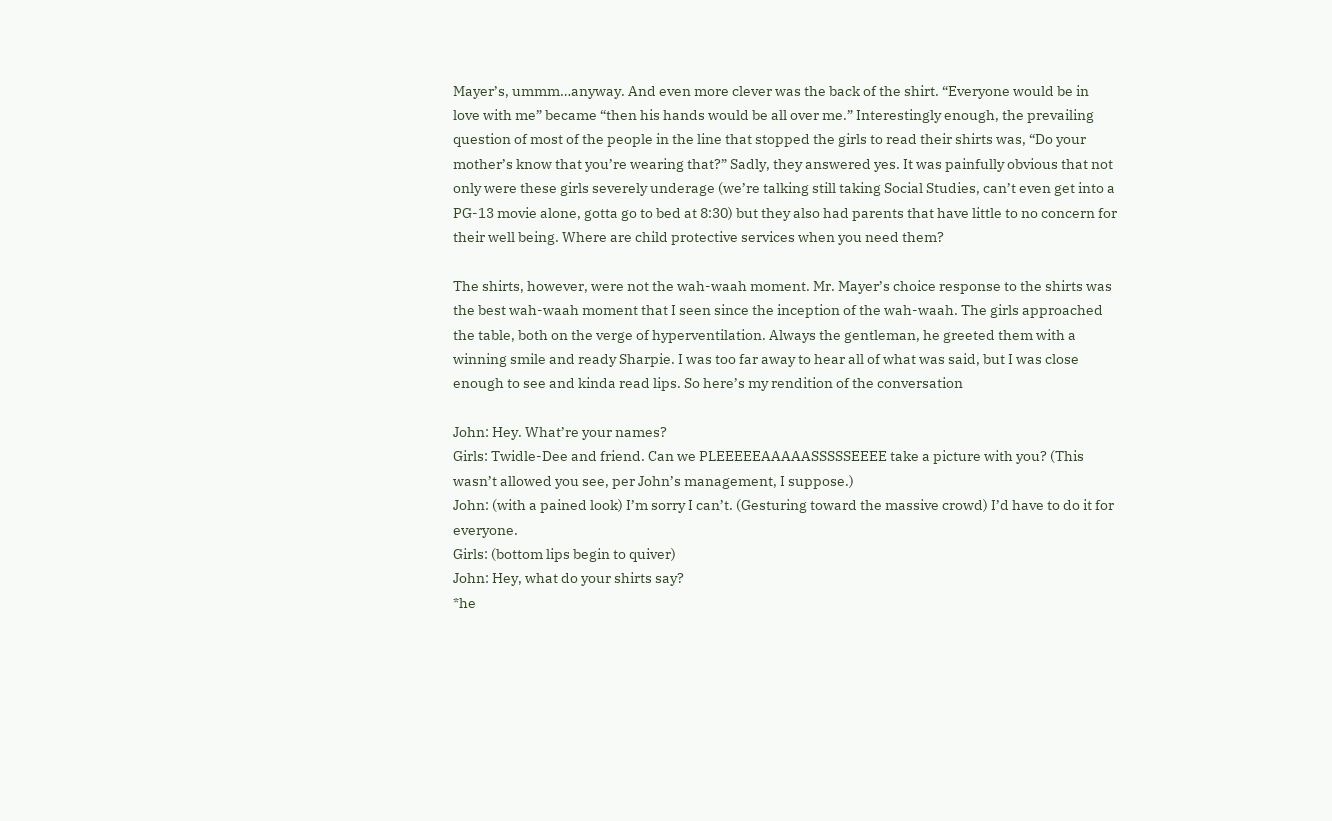Mayer’s, ummm…anyway. And even more clever was the back of the shirt. “Everyone would be in love with me” became “then his hands would be all over me.” Interestingly enough, the prevailing question of most of the people in the line that stopped the girls to read their shirts was, “Do your mother’s know that you’re wearing that?” Sadly, they answered yes. It was painfully obvious that not only were these girls severely underage (we’re talking still taking Social Studies, can’t even get into a PG-13 movie alone, gotta go to bed at 8:30) but they also had parents that have little to no concern for their well being. Where are child protective services when you need them?

The shirts, however, were not the wah-waah moment. Mr. Mayer’s choice response to the shirts was the best wah-waah moment that I seen since the inception of the wah-waah. The girls approached the table, both on the verge of hyperventilation. Always the gentleman, he greeted them with a winning smile and ready Sharpie. I was too far away to hear all of what was said, but I was close enough to see and kinda read lips. So here’s my rendition of the conversation

John: Hey. What’re your names?
Girls: Twidle-Dee and friend. Can we PLEEEEEAAAAASSSSSEEEE take a picture with you? (This wasn’t allowed you see, per John’s management, I suppose.)
John: (with a pained look) I’m sorry I can’t. (Gesturing toward the massive crowd) I’d have to do it for everyone.
Girls: (bottom lips begin to quiver)
John: Hey, what do your shirts say?
*he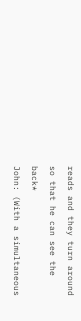reads and they turn around so that he can see the back*
John: (With a simultaneous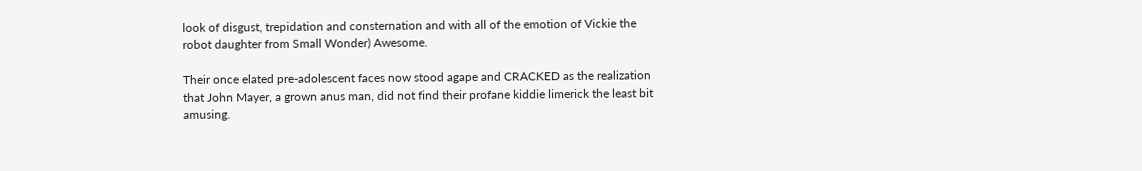look of disgust, trepidation and consternation and with all of the emotion of Vickie the robot daughter from Small Wonder) Awesome.

Their once elated pre-adolescent faces now stood agape and CRACKED as the realization that John Mayer, a grown anus man, did not find their profane kiddie limerick the least bit amusing.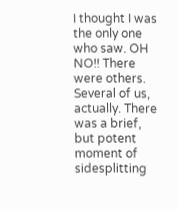I thought I was the only one who saw. OH NO!! There were others. Several of us, actually. There was a brief, but potent moment of sidesplitting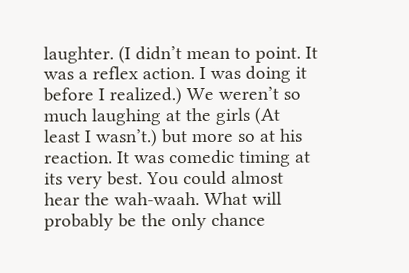laughter. (I didn’t mean to point. It was a reflex action. I was doing it before I realized.) We weren’t so much laughing at the girls (At least I wasn’t.) but more so at his reaction. It was comedic timing at its very best. You could almost hear the wah-waah. What will probably be the only chance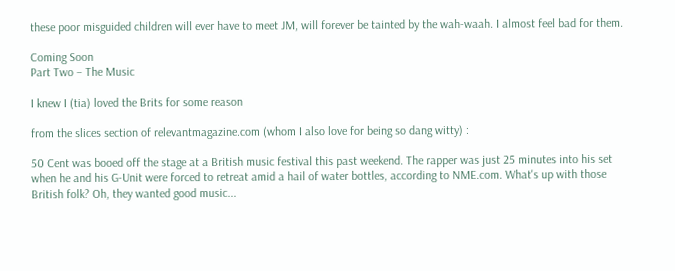these poor misguided children will ever have to meet JM, will forever be tainted by the wah-waah. I almost feel bad for them.

Coming Soon
Part Two – The Music

I knew I (tia) loved the Brits for some reason

from the slices section of relevantmagazine.com (whom I also love for being so dang witty) :

50 Cent was booed off the stage at a British music festival this past weekend. The rapper was just 25 minutes into his set when he and his G-Unit were forced to retreat amid a hail of water bottles, according to NME.com. What's up with those British folk? Oh, they wanted good music...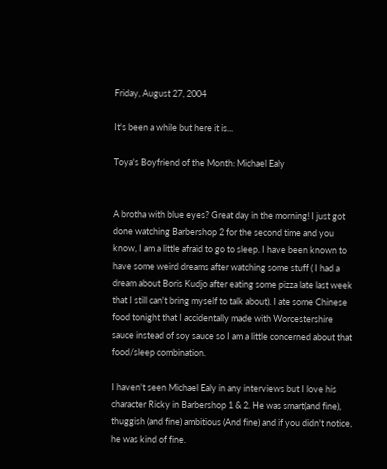Friday, August 27, 2004

It's been a while but here it is...

Toya's Boyfriend of the Month: Michael Ealy


A brotha with blue eyes? Great day in the morning! I just got done watching Barbershop 2 for the second time and you know, I am a little afraid to go to sleep. I have been known to have some weird dreams after watching some stuff ( I had a dream about Boris Kudjo after eating some pizza late last week that I still can't bring myself to talk about). I ate some Chinese food tonight that I accidentally made with Worcestershire sauce instead of soy sauce so I am a little concerned about that food/sleep combination.

I haven't seen Michael Ealy in any interviews but I love his character Ricky in Barbershop 1 & 2. He was smart(and fine), thuggish (and fine) ambitious (And fine) and if you didn't notice, he was kind of fine.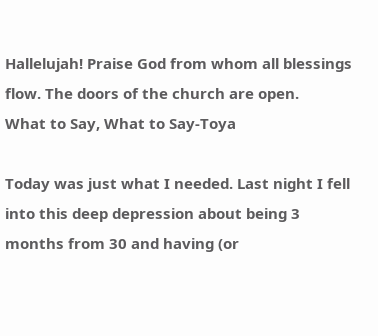Hallelujah! Praise God from whom all blessings flow. The doors of the church are open.
What to Say, What to Say-Toya

Today was just what I needed. Last night I fell into this deep depression about being 3 months from 30 and having (or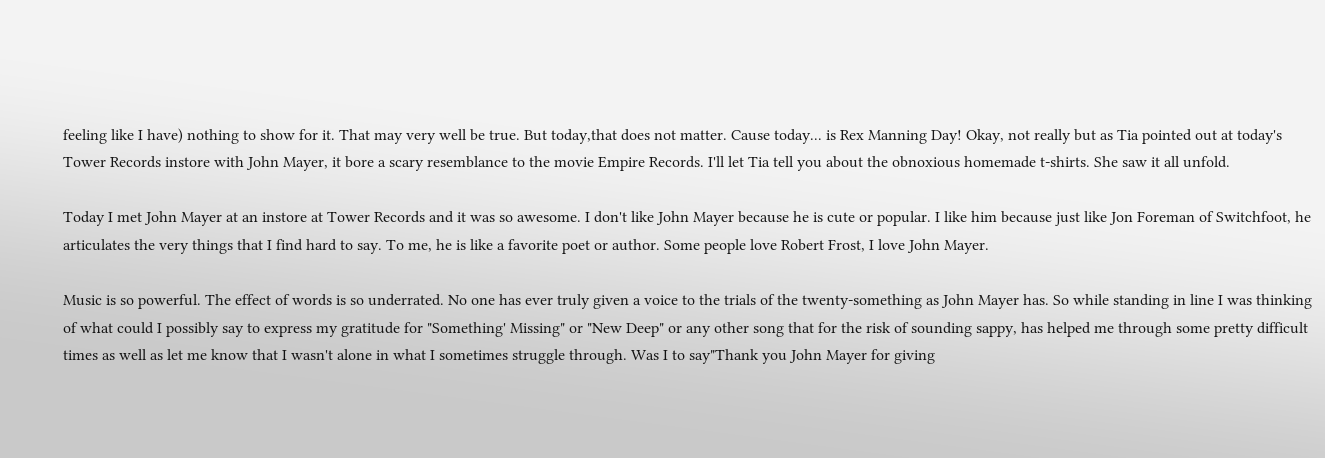feeling like I have) nothing to show for it. That may very well be true. But today,that does not matter. Cause today... is Rex Manning Day! Okay, not really but as Tia pointed out at today's Tower Records instore with John Mayer, it bore a scary resemblance to the movie Empire Records. I'll let Tia tell you about the obnoxious homemade t-shirts. She saw it all unfold.

Today I met John Mayer at an instore at Tower Records and it was so awesome. I don't like John Mayer because he is cute or popular. I like him because just like Jon Foreman of Switchfoot, he articulates the very things that I find hard to say. To me, he is like a favorite poet or author. Some people love Robert Frost, I love John Mayer.

Music is so powerful. The effect of words is so underrated. No one has ever truly given a voice to the trials of the twenty-something as John Mayer has. So while standing in line I was thinking of what could I possibly say to express my gratitude for "Something' Missing" or "New Deep" or any other song that for the risk of sounding sappy, has helped me through some pretty difficult times as well as let me know that I wasn't alone in what I sometimes struggle through. Was I to say"Thank you John Mayer for giving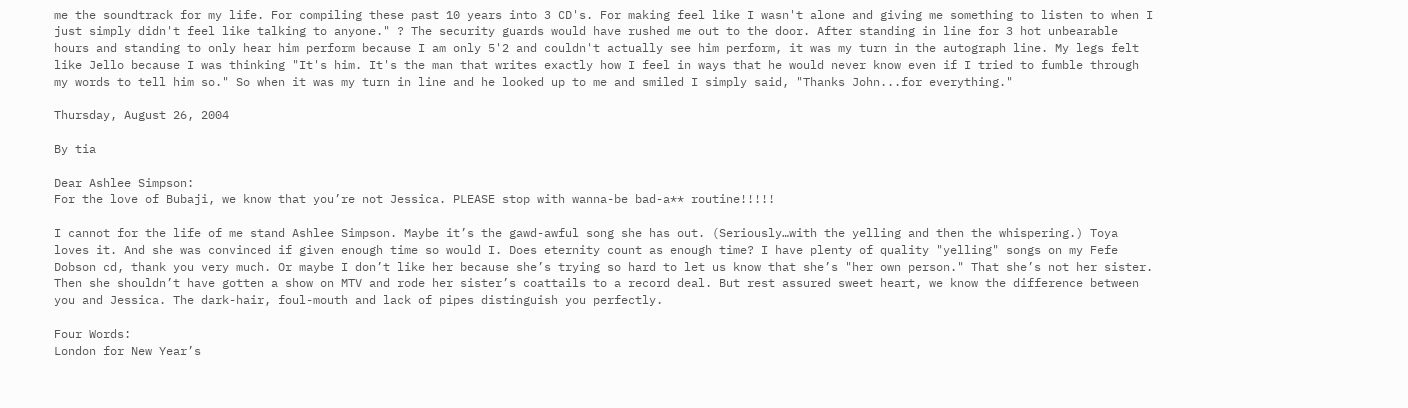me the soundtrack for my life. For compiling these past 10 years into 3 CD's. For making feel like I wasn't alone and giving me something to listen to when I just simply didn't feel like talking to anyone." ? The security guards would have rushed me out to the door. After standing in line for 3 hot unbearable hours and standing to only hear him perform because I am only 5'2 and couldn't actually see him perform, it was my turn in the autograph line. My legs felt like Jello because I was thinking "It's him. It's the man that writes exactly how I feel in ways that he would never know even if I tried to fumble through my words to tell him so." So when it was my turn in line and he looked up to me and smiled I simply said, "Thanks John...for everything."

Thursday, August 26, 2004

By tia

Dear Ashlee Simpson:
For the love of Bubaji, we know that you’re not Jessica. PLEASE stop with wanna-be bad-a** routine!!!!!

I cannot for the life of me stand Ashlee Simpson. Maybe it’s the gawd-awful song she has out. (Seriously…with the yelling and then the whispering.) Toya loves it. And she was convinced if given enough time so would I. Does eternity count as enough time? I have plenty of quality "yelling" songs on my Fefe Dobson cd, thank you very much. Or maybe I don’t like her because she’s trying so hard to let us know that she’s "her own person." That she’s not her sister. Then she shouldn’t have gotten a show on MTV and rode her sister’s coattails to a record deal. But rest assured sweet heart, we know the difference between you and Jessica. The dark-hair, foul-mouth and lack of pipes distinguish you perfectly.

Four Words:
London for New Year’s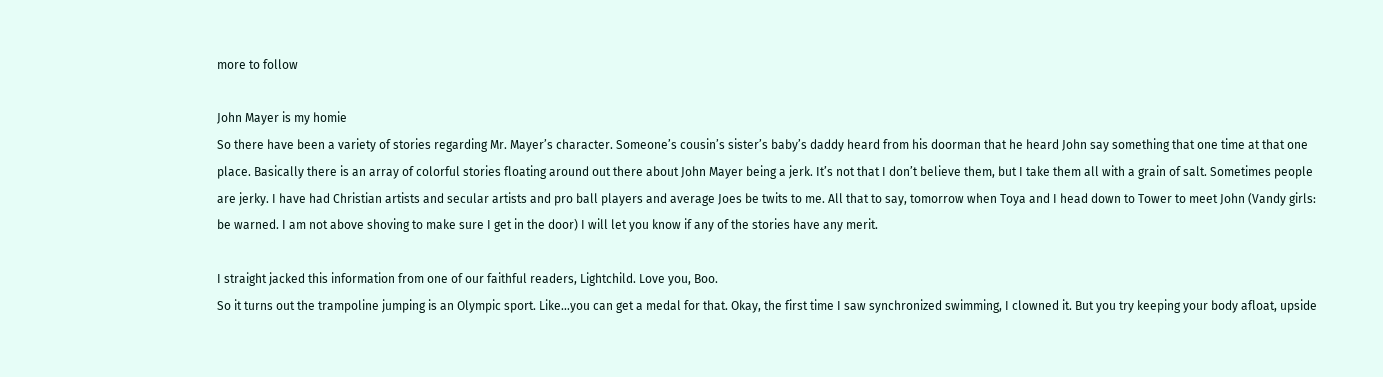more to follow

John Mayer is my homie
So there have been a variety of stories regarding Mr. Mayer’s character. Someone’s cousin’s sister’s baby’s daddy heard from his doorman that he heard John say something that one time at that one place. Basically there is an array of colorful stories floating around out there about John Mayer being a jerk. It’s not that I don’t believe them, but I take them all with a grain of salt. Sometimes people are jerky. I have had Christian artists and secular artists and pro ball players and average Joes be twits to me. All that to say, tomorrow when Toya and I head down to Tower to meet John (Vandy girls: be warned. I am not above shoving to make sure I get in the door) I will let you know if any of the stories have any merit.

I straight jacked this information from one of our faithful readers, Lightchild. Love you, Boo.
So it turns out the trampoline jumping is an Olympic sport. Like…you can get a medal for that. Okay, the first time I saw synchronized swimming, I clowned it. But you try keeping your body afloat, upside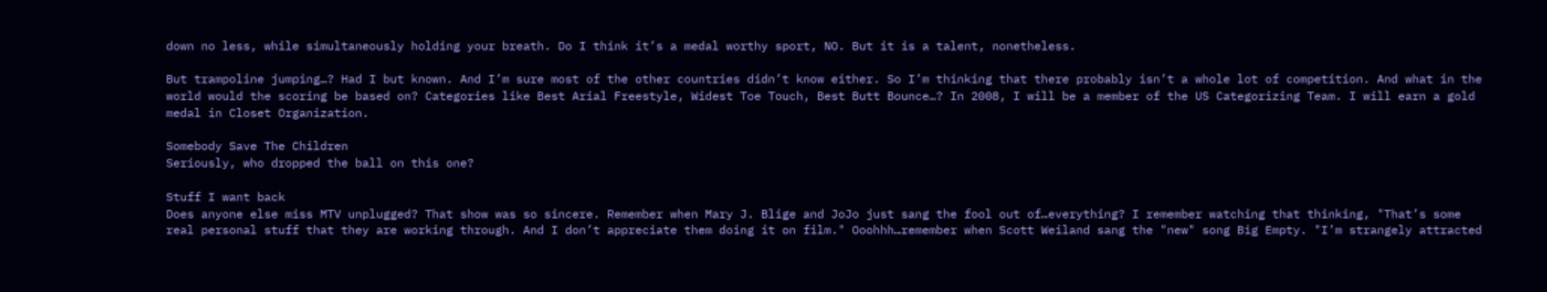down no less, while simultaneously holding your breath. Do I think it’s a medal worthy sport, NO. But it is a talent, nonetheless.

But trampoline jumping…? Had I but known. And I’m sure most of the other countries didn’t know either. So I’m thinking that there probably isn’t a whole lot of competition. And what in the world would the scoring be based on? Categories like Best Arial Freestyle, Widest Toe Touch, Best Butt Bounce…? In 2008, I will be a member of the US Categorizing Team. I will earn a gold medal in Closet Organization.

Somebody Save The Children
Seriously, who dropped the ball on this one?

Stuff I want back
Does anyone else miss MTV unplugged? That show was so sincere. Remember when Mary J. Blige and JoJo just sang the fool out of…everything? I remember watching that thinking, "That’s some real personal stuff that they are working through. And I don’t appreciate them doing it on film." Ooohhh…remember when Scott Weiland sang the "new" song Big Empty. "I’m strangely attracted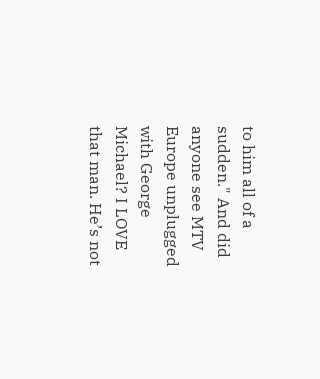to him all of a sudden." And did anyone see MTV Europe unplugged with George Michael? I LOVE that man. He’s not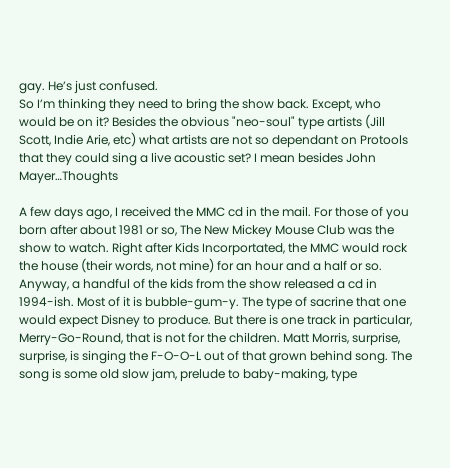gay. He’s just confused.
So I’m thinking they need to bring the show back. Except, who would be on it? Besides the obvious "neo-soul" type artists (Jill Scott, Indie Arie, etc) what artists are not so dependant on Protools that they could sing a live acoustic set? I mean besides John Mayer…Thoughts

A few days ago, I received the MMC cd in the mail. For those of you born after about 1981 or so, The New Mickey Mouse Club was the show to watch. Right after Kids Incorportated, the MMC would rock the house (their words, not mine) for an hour and a half or so. Anyway, a handful of the kids from the show released a cd in 1994-ish. Most of it is bubble-gum-y. The type of sacrine that one would expect Disney to produce. But there is one track in particular, Merry-Go-Round, that is not for the children. Matt Morris, surprise, surprise, is singing the F-O-O-L out of that grown behind song. The song is some old slow jam, prelude to baby-making, type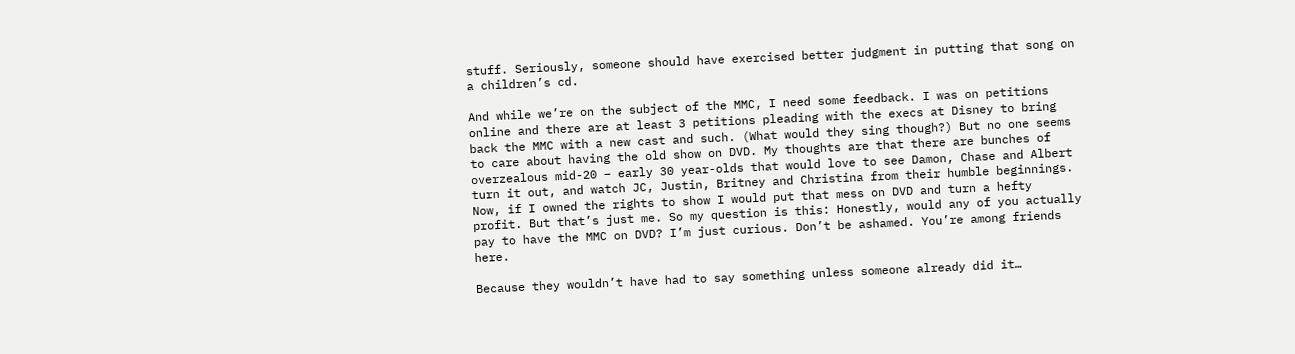stuff. Seriously, someone should have exercised better judgment in putting that song on a children’s cd.

And while we’re on the subject of the MMC, I need some feedback. I was on petitions online and there are at least 3 petitions pleading with the execs at Disney to bring back the MMC with a new cast and such. (What would they sing though?) But no one seems to care about having the old show on DVD. My thoughts are that there are bunches of overzealous mid-20 – early 30 year-olds that would love to see Damon, Chase and Albert turn it out, and watch JC, Justin, Britney and Christina from their humble beginnings. Now, if I owned the rights to show I would put that mess on DVD and turn a hefty profit. But that’s just me. So my question is this: Honestly, would any of you actually pay to have the MMC on DVD? I’m just curious. Don’t be ashamed. You’re among friends here.

Because they wouldn’t have had to say something unless someone already did it…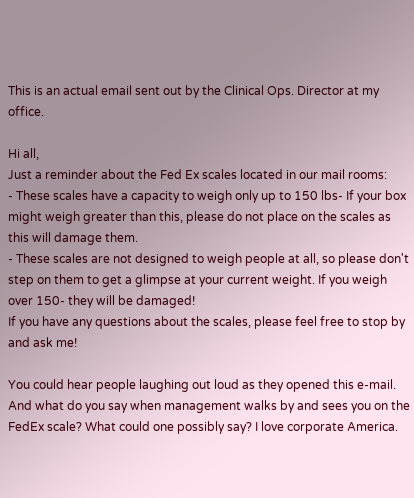This is an actual email sent out by the Clinical Ops. Director at my office.

Hi all,
Just a reminder about the Fed Ex scales located in our mail rooms:
- These scales have a capacity to weigh only up to 150 lbs- If your box might weigh greater than this, please do not place on the scales as this will damage them.
- These scales are not designed to weigh people at all, so please don't step on them to get a glimpse at your current weight. If you weigh over 150- they will be damaged!
If you have any questions about the scales, please feel free to stop by and ask me!

You could hear people laughing out loud as they opened this e-mail. And what do you say when management walks by and sees you on the FedEx scale? What could one possibly say? I love corporate America.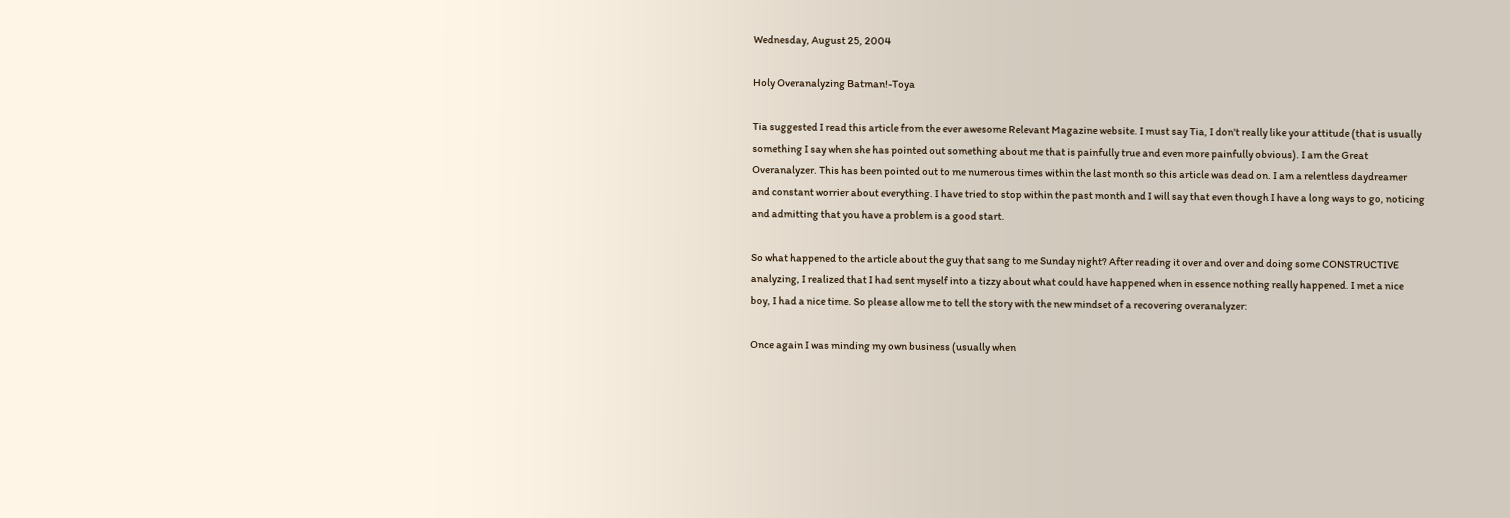Wednesday, August 25, 2004

Holy Overanalyzing Batman!-Toya

Tia suggested I read this article from the ever awesome Relevant Magazine website. I must say Tia, I don't really like your attitude (that is usually something I say when she has pointed out something about me that is painfully true and even more painfully obvious). I am the Great Overanalyzer. This has been pointed out to me numerous times within the last month so this article was dead on. I am a relentless daydreamer and constant worrier about everything. I have tried to stop within the past month and I will say that even though I have a long ways to go, noticing and admitting that you have a problem is a good start.

So what happened to the article about the guy that sang to me Sunday night? After reading it over and over and doing some CONSTRUCTIVE analyzing, I realized that I had sent myself into a tizzy about what could have happened when in essence nothing really happened. I met a nice boy, I had a nice time. So please allow me to tell the story with the new mindset of a recovering overanalyzer:

Once again I was minding my own business (usually when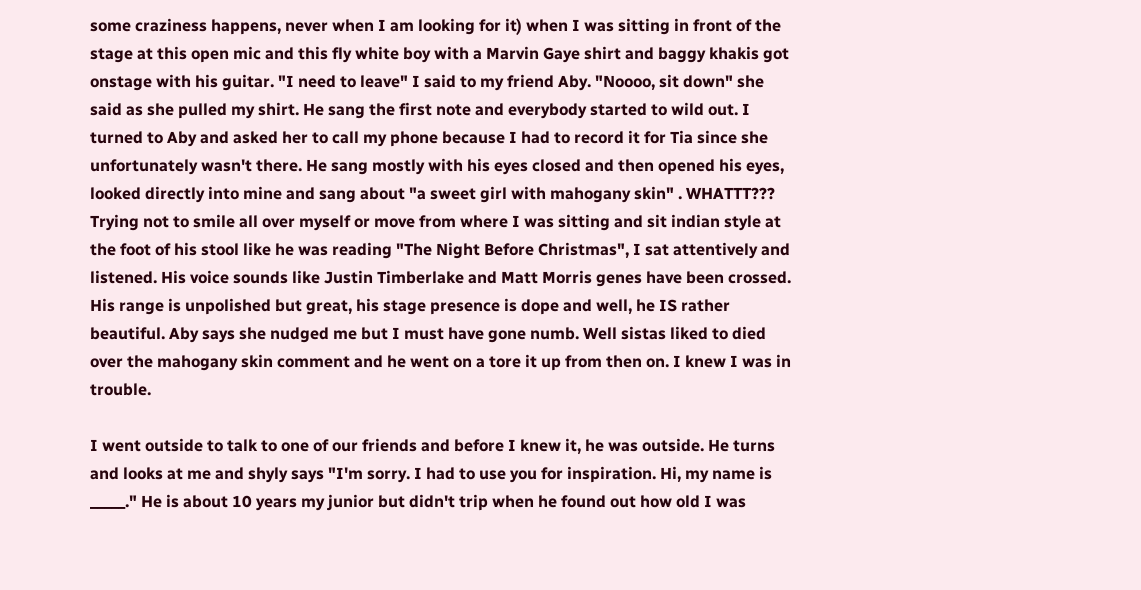some craziness happens, never when I am looking for it) when I was sitting in front of the stage at this open mic and this fly white boy with a Marvin Gaye shirt and baggy khakis got onstage with his guitar. "I need to leave" I said to my friend Aby. "Noooo, sit down" she said as she pulled my shirt. He sang the first note and everybody started to wild out. I turned to Aby and asked her to call my phone because I had to record it for Tia since she unfortunately wasn't there. He sang mostly with his eyes closed and then opened his eyes, looked directly into mine and sang about "a sweet girl with mahogany skin" . WHATTT??? Trying not to smile all over myself or move from where I was sitting and sit indian style at the foot of his stool like he was reading "The Night Before Christmas", I sat attentively and listened. His voice sounds like Justin Timberlake and Matt Morris genes have been crossed. His range is unpolished but great, his stage presence is dope and well, he IS rather beautiful. Aby says she nudged me but I must have gone numb. Well sistas liked to died over the mahogany skin comment and he went on a tore it up from then on. I knew I was in trouble.

I went outside to talk to one of our friends and before I knew it, he was outside. He turns and looks at me and shyly says "I'm sorry. I had to use you for inspiration. Hi, my name is _____." He is about 10 years my junior but didn't trip when he found out how old I was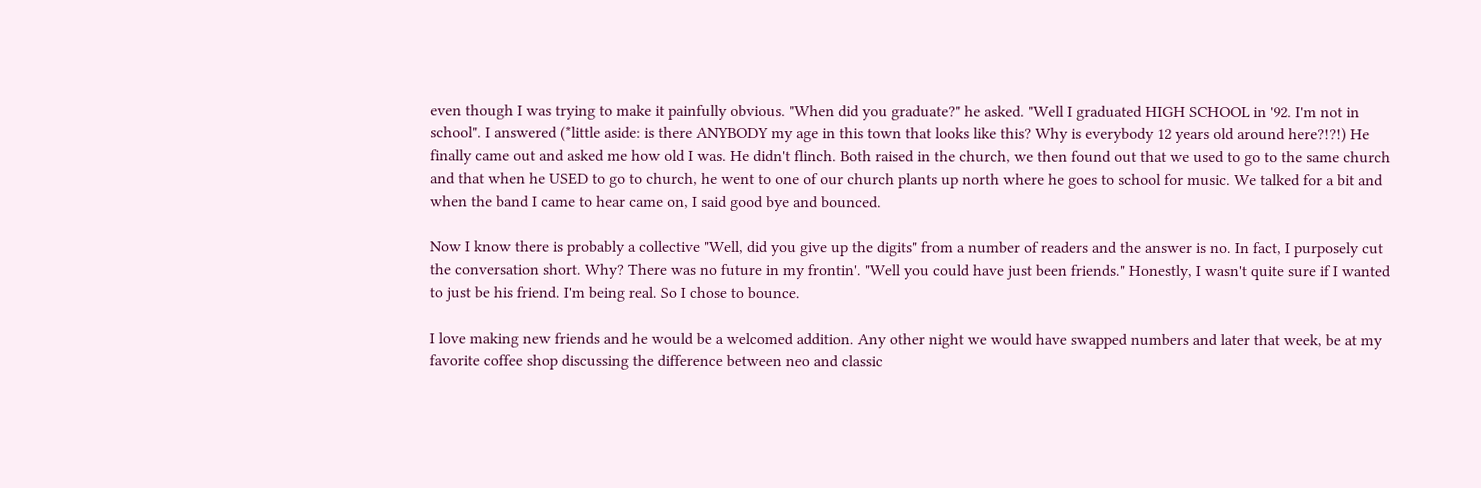even though I was trying to make it painfully obvious. "When did you graduate?" he asked. "Well I graduated HIGH SCHOOL in '92. I'm not in school". I answered (*little aside: is there ANYBODY my age in this town that looks like this? Why is everybody 12 years old around here?!?!) He finally came out and asked me how old I was. He didn't flinch. Both raised in the church, we then found out that we used to go to the same church and that when he USED to go to church, he went to one of our church plants up north where he goes to school for music. We talked for a bit and when the band I came to hear came on, I said good bye and bounced.

Now I know there is probably a collective "Well, did you give up the digits" from a number of readers and the answer is no. In fact, I purposely cut the conversation short. Why? There was no future in my frontin'. "Well you could have just been friends." Honestly, I wasn't quite sure if I wanted to just be his friend. I'm being real. So I chose to bounce.

I love making new friends and he would be a welcomed addition. Any other night we would have swapped numbers and later that week, be at my favorite coffee shop discussing the difference between neo and classic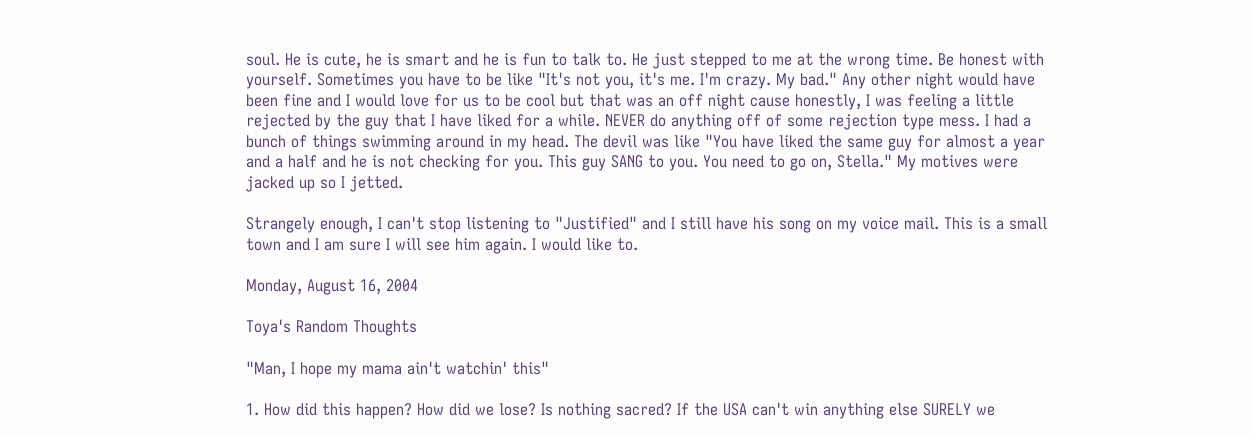soul. He is cute, he is smart and he is fun to talk to. He just stepped to me at the wrong time. Be honest with yourself. Sometimes you have to be like "It's not you, it's me. I'm crazy. My bad." Any other night would have been fine and I would love for us to be cool but that was an off night cause honestly, I was feeling a little rejected by the guy that I have liked for a while. NEVER do anything off of some rejection type mess. I had a bunch of things swimming around in my head. The devil was like "You have liked the same guy for almost a year and a half and he is not checking for you. This guy SANG to you. You need to go on, Stella." My motives were jacked up so I jetted.

Strangely enough, I can't stop listening to "Justified" and I still have his song on my voice mail. This is a small town and I am sure I will see him again. I would like to.

Monday, August 16, 2004

Toya's Random Thoughts

"Man, I hope my mama ain't watchin' this"

1. How did this happen? How did we lose? Is nothing sacred? If the USA can't win anything else SURELY we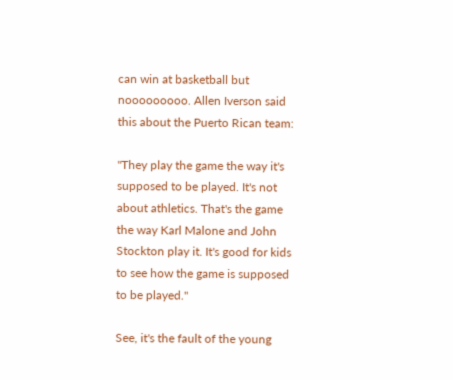can win at basketball but nooooooooo. Allen Iverson said this about the Puerto Rican team:

"They play the game the way it's supposed to be played. It's not about athletics. That's the game the way Karl Malone and John Stockton play it. It's good for kids to see how the game is supposed to be played."

See, it's the fault of the young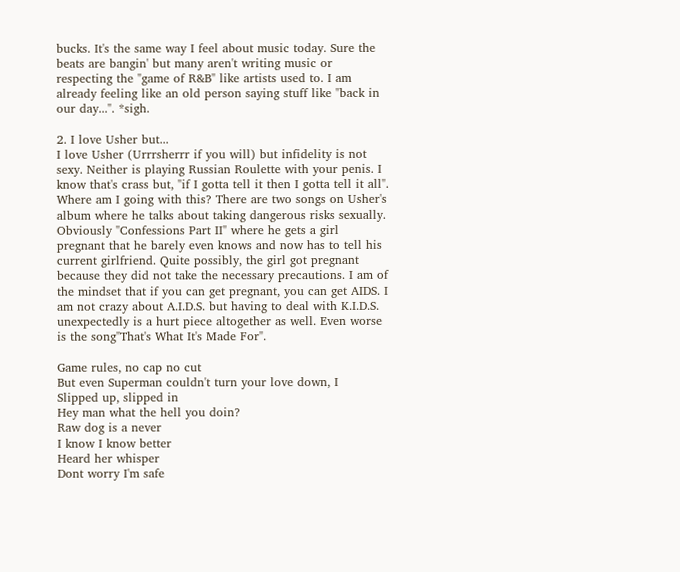bucks. It's the same way I feel about music today. Sure the beats are bangin' but many aren't writing music or respecting the "game of R&B" like artists used to. I am already feeling like an old person saying stuff like "back in our day...". *sigh.

2. I love Usher but...
I love Usher (Urrrsherrr if you will) but infidelity is not sexy. Neither is playing Russian Roulette with your penis. I know that's crass but, "if I gotta tell it then I gotta tell it all". Where am I going with this? There are two songs on Usher's album where he talks about taking dangerous risks sexually. Obviously "Confessions Part II" where he gets a girl pregnant that he barely even knows and now has to tell his current girlfriend. Quite possibly, the girl got pregnant because they did not take the necessary precautions. I am of the mindset that if you can get pregnant, you can get AIDS. I am not crazy about A.I.D.S. but having to deal with K.I.D.S. unexpectedly is a hurt piece altogether as well. Even worse is the song"That's What It's Made For".

Game rules, no cap no cut
But even Superman couldn't turn your love down, I
Slipped up, slipped in
Hey man what the hell you doin?
Raw dog is a never
I know I know better
Heard her whisper
Dont worry I'm safe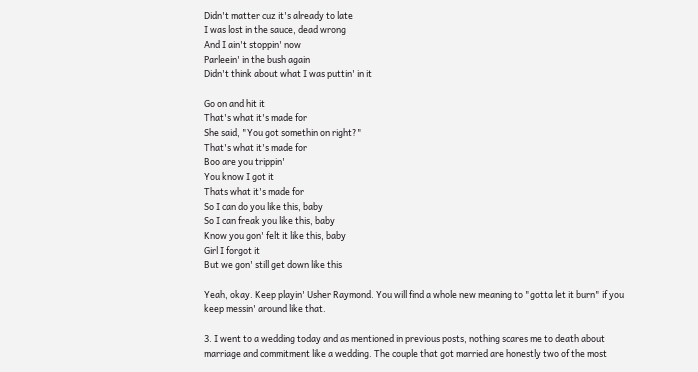Didn't matter cuz it's already to late
I was lost in the sauce, dead wrong
And I ain't stoppin' now
Parleein' in the bush again
Didn't think about what I was puttin' in it

Go on and hit it
That's what it's made for
She said, "You got somethin on right?"
That's what it's made for
Boo are you trippin'
You know I got it
Thats what it's made for
So I can do you like this, baby
So I can freak you like this, baby
Know you gon' felt it like this, baby
Girl I forgot it
But we gon' still get down like this

Yeah, okay. Keep playin' Usher Raymond. You will find a whole new meaning to "gotta let it burn" if you keep messin' around like that.

3. I went to a wedding today and as mentioned in previous posts, nothing scares me to death about marriage and commitment like a wedding. The couple that got married are honestly two of the most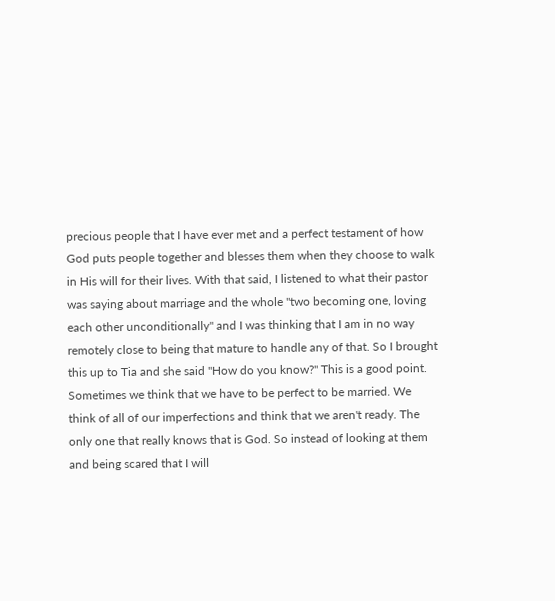precious people that I have ever met and a perfect testament of how God puts people together and blesses them when they choose to walk in His will for their lives. With that said, I listened to what their pastor was saying about marriage and the whole "two becoming one, loving each other unconditionally" and I was thinking that I am in no way remotely close to being that mature to handle any of that. So I brought this up to Tia and she said "How do you know?" This is a good point. Sometimes we think that we have to be perfect to be married. We think of all of our imperfections and think that we aren't ready. The only one that really knows that is God. So instead of looking at them and being scared that I will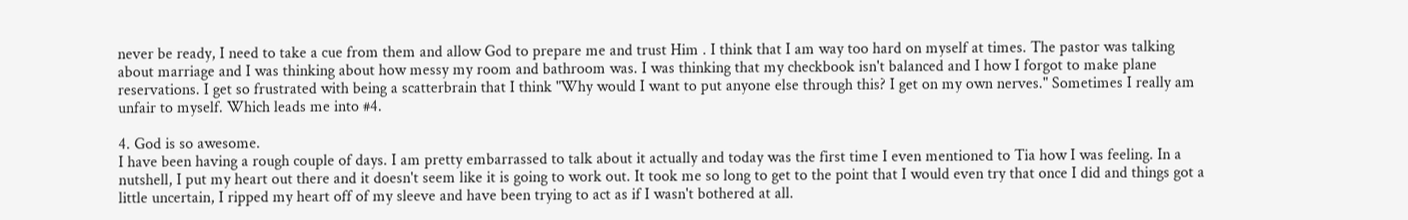never be ready, I need to take a cue from them and allow God to prepare me and trust Him . I think that I am way too hard on myself at times. The pastor was talking about marriage and I was thinking about how messy my room and bathroom was. I was thinking that my checkbook isn't balanced and I how I forgot to make plane reservations. I get so frustrated with being a scatterbrain that I think "Why would I want to put anyone else through this? I get on my own nerves." Sometimes I really am unfair to myself. Which leads me into #4.

4. God is so awesome.
I have been having a rough couple of days. I am pretty embarrassed to talk about it actually and today was the first time I even mentioned to Tia how I was feeling. In a nutshell, I put my heart out there and it doesn't seem like it is going to work out. It took me so long to get to the point that I would even try that once I did and things got a little uncertain, I ripped my heart off of my sleeve and have been trying to act as if I wasn't bothered at all.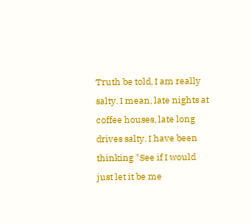Truth be told, I am really salty. I mean, late nights at coffee houses, late long drives salty. I have been thinking "See if I would just let it be me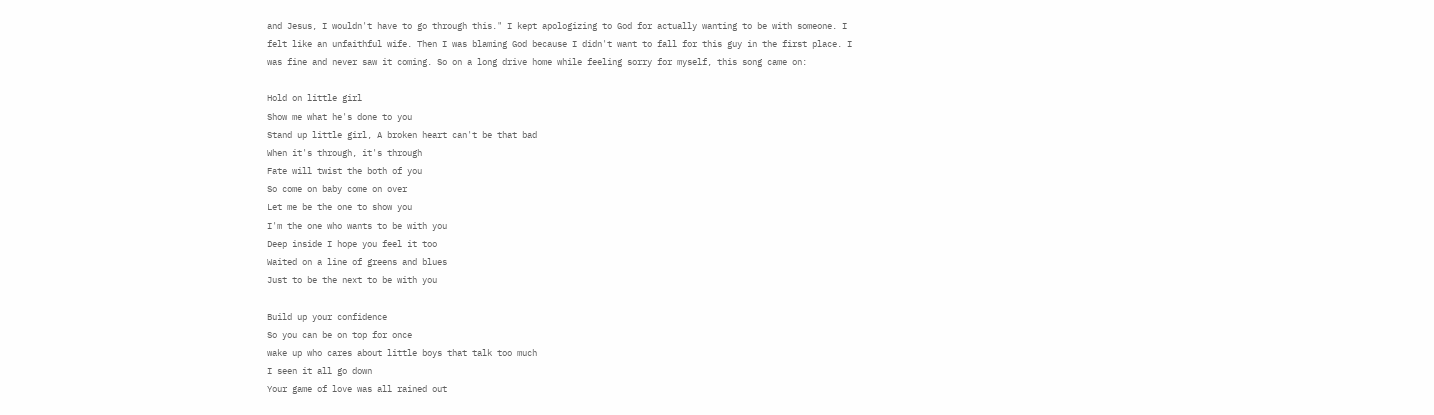and Jesus, I wouldn't have to go through this." I kept apologizing to God for actually wanting to be with someone. I felt like an unfaithful wife. Then I was blaming God because I didn't want to fall for this guy in the first place. I was fine and never saw it coming. So on a long drive home while feeling sorry for myself, this song came on:

Hold on little girl
Show me what he's done to you
Stand up little girl, A broken heart can't be that bad
When it's through, it's through
Fate will twist the both of you
So come on baby come on over
Let me be the one to show you
I'm the one who wants to be with you
Deep inside I hope you feel it too
Waited on a line of greens and blues
Just to be the next to be with you

Build up your confidence
So you can be on top for once
wake up who cares about little boys that talk too much
I seen it all go down
Your game of love was all rained out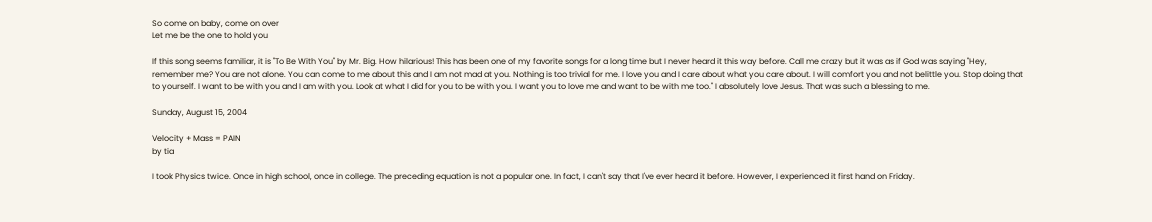So come on baby, come on over
Let me be the one to hold you

If this song seems familiar, it is "To Be With You" by Mr. Big. How hilarious! This has been one of my favorite songs for a long time but I never heard it this way before. Call me crazy but it was as if God was saying "Hey, remember me? You are not alone. You can come to me about this and I am not mad at you. Nothing is too trivial for me. I love you and I care about what you care about. I will comfort you and not belittle you. Stop doing that to yourself. I want to be with you and I am with you. Look at what I did for you to be with you. I want you to love me and want to be with me too." I absolutely love Jesus. That was such a blessing to me.

Sunday, August 15, 2004

Velocity + Mass = PAIN
by tia

I took Physics twice. Once in high school, once in college. The preceding equation is not a popular one. In fact, I can't say that I've ever heard it before. However, I experienced it first hand on Friday.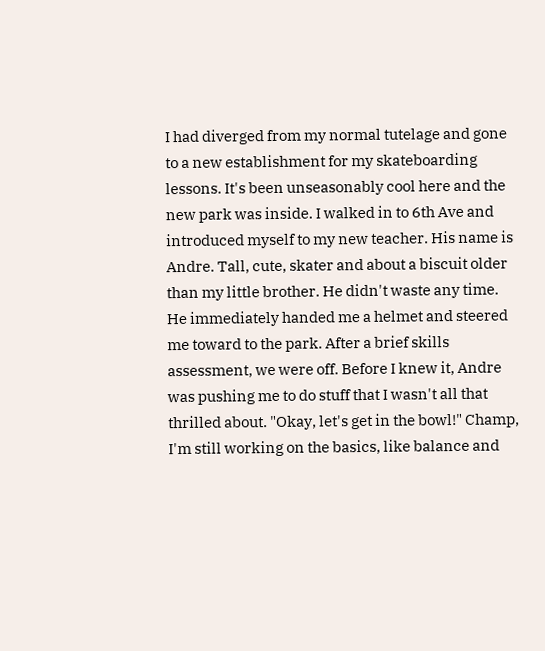I had diverged from my normal tutelage and gone to a new establishment for my skateboarding lessons. It's been unseasonably cool here and the new park was inside. I walked in to 6th Ave and introduced myself to my new teacher. His name is Andre. Tall, cute, skater and about a biscuit older than my little brother. He didn't waste any time. He immediately handed me a helmet and steered me toward to the park. After a brief skills assessment, we were off. Before I knew it, Andre was pushing me to do stuff that I wasn't all that thrilled about. "Okay, let's get in the bowl!" Champ, I'm still working on the basics, like balance and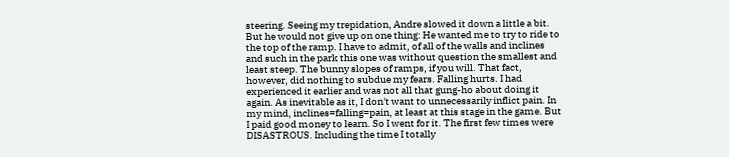steering. Seeing my trepidation, Andre slowed it down a little a bit. But he would not give up on one thing: He wanted me to try to ride to the top of the ramp. I have to admit, of all of the walls and inclines and such in the park this one was without question the smallest and least steep. The bunny slopes of ramps, if you will. That fact, however, did nothing to subdue my fears. Falling hurts. I had experienced it earlier and was not all that gung-ho about doing it again. As inevitable as it, I don't want to unnecessarily inflict pain. In my mind, inclines=falling=pain, at least at this stage in the game. But I paid good money to learn. So I went for it. The first few times were DISASTROUS. Including the time I totally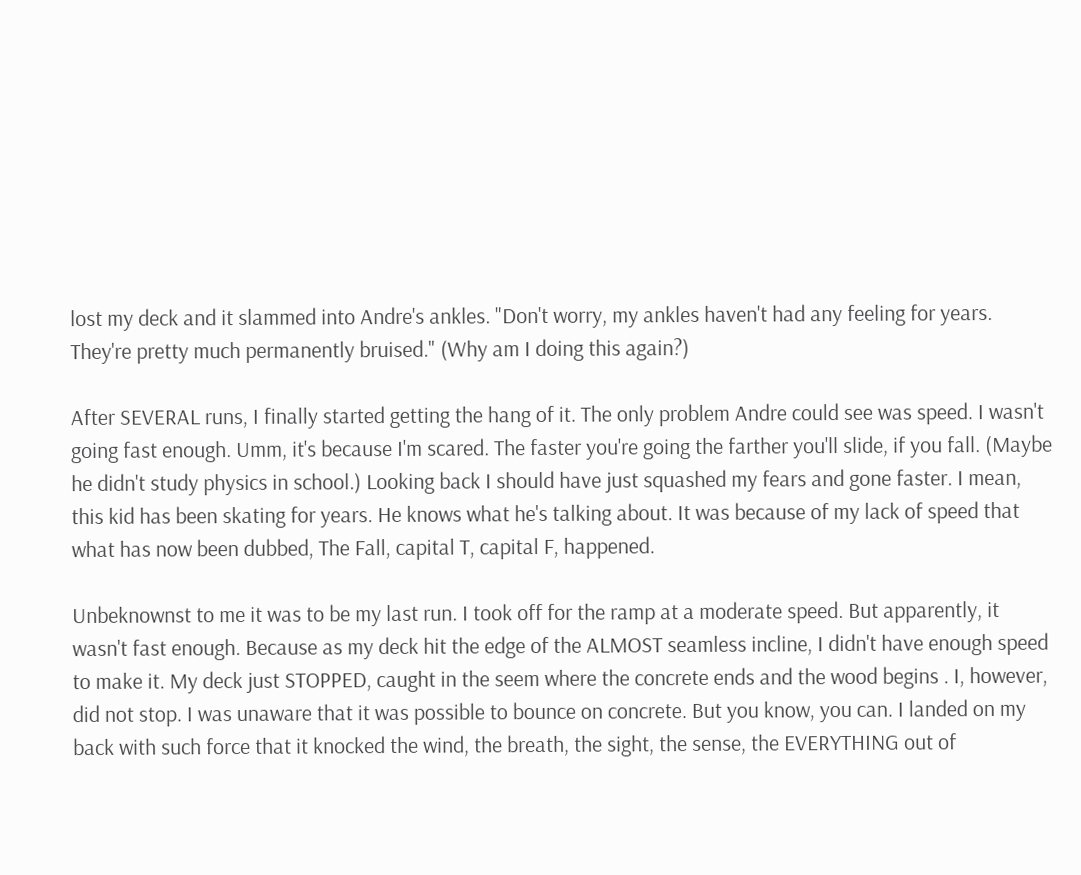lost my deck and it slammed into Andre's ankles. "Don't worry, my ankles haven't had any feeling for years. They're pretty much permanently bruised." (Why am I doing this again?)

After SEVERAL runs, I finally started getting the hang of it. The only problem Andre could see was speed. I wasn't going fast enough. Umm, it's because I'm scared. The faster you're going the farther you'll slide, if you fall. (Maybe he didn't study physics in school.) Looking back I should have just squashed my fears and gone faster. I mean, this kid has been skating for years. He knows what he's talking about. It was because of my lack of speed that what has now been dubbed, The Fall, capital T, capital F, happened.

Unbeknownst to me it was to be my last run. I took off for the ramp at a moderate speed. But apparently, it wasn't fast enough. Because as my deck hit the edge of the ALMOST seamless incline, I didn't have enough speed to make it. My deck just STOPPED, caught in the seem where the concrete ends and the wood begins . I, however, did not stop. I was unaware that it was possible to bounce on concrete. But you know, you can. I landed on my back with such force that it knocked the wind, the breath, the sight, the sense, the EVERYTHING out of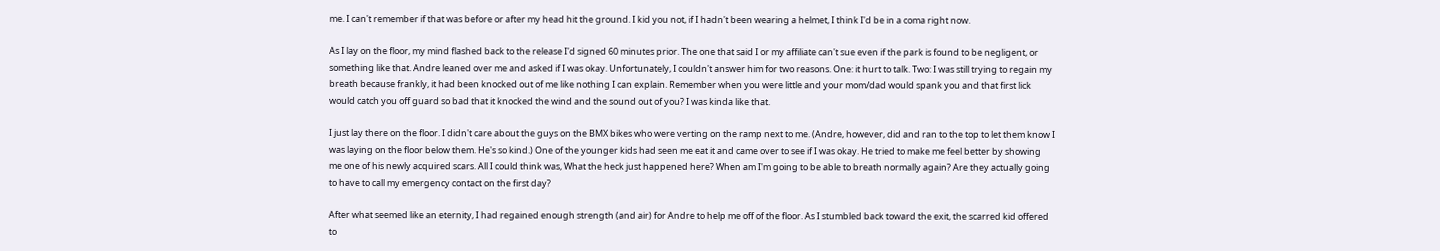me. I can't remember if that was before or after my head hit the ground. I kid you not, if I hadn't been wearing a helmet, I think I'd be in a coma right now.

As I lay on the floor, my mind flashed back to the release I'd signed 60 minutes prior. The one that said I or my affiliate can't sue even if the park is found to be negligent, or something like that. Andre leaned over me and asked if I was okay. Unfortunately, I couldn't answer him for two reasons. One: it hurt to talk. Two: I was still trying to regain my breath because frankly, it had been knocked out of me like nothing I can explain. Remember when you were little and your mom/dad would spank you and that first lick would catch you off guard so bad that it knocked the wind and the sound out of you? I was kinda like that.

I just lay there on the floor. I didn't care about the guys on the BMX bikes who were verting on the ramp next to me. (Andre, however, did and ran to the top to let them know I was laying on the floor below them. He's so kind.) One of the younger kids had seen me eat it and came over to see if I was okay. He tried to make me feel better by showing me one of his newly acquired scars. All I could think was, What the heck just happened here? When am I'm going to be able to breath normally again? Are they actually going to have to call my emergency contact on the first day?

After what seemed like an eternity, I had regained enough strength (and air) for Andre to help me off of the floor. As I stumbled back toward the exit, the scarred kid offered to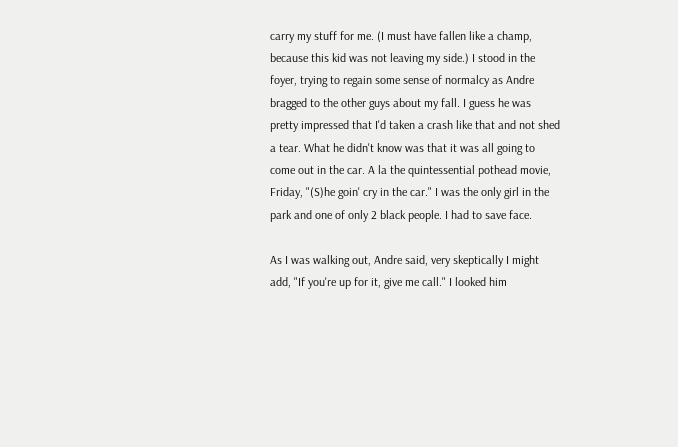carry my stuff for me. (I must have fallen like a champ, because this kid was not leaving my side.) I stood in the foyer, trying to regain some sense of normalcy as Andre bragged to the other guys about my fall. I guess he was pretty impressed that I'd taken a crash like that and not shed a tear. What he didn't know was that it was all going to come out in the car. A la the quintessential pothead movie, Friday, "(S)he goin' cry in the car." I was the only girl in the park and one of only 2 black people. I had to save face.

As I was walking out, Andre said, very skeptically I might add, "If you're up for it, give me call." I looked him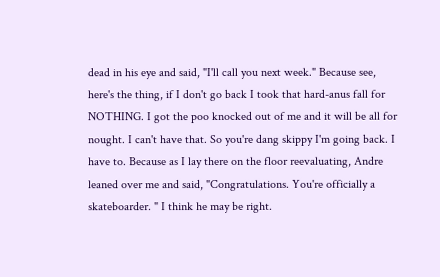dead in his eye and said, "I'll call you next week." Because see, here's the thing, if I don't go back I took that hard-anus fall for NOTHING. I got the poo knocked out of me and it will be all for nought. I can't have that. So you're dang skippy I'm going back. I have to. Because as I lay there on the floor reevaluating, Andre leaned over me and said, "Congratulations. You're officially a skateboarder. " I think he may be right.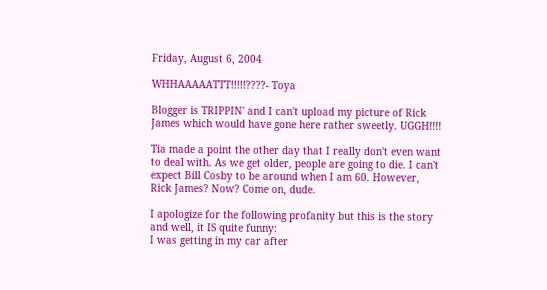Friday, August 6, 2004

WHHAAAAATTT!!!!!????- Toya

Blogger is TRIPPIN' and I can't upload my picture of Rick James which would have gone here rather sweetly. UGGH!!!!

Tia made a point the other day that I really don't even want to deal with. As we get older, people are going to die. I can't expect Bill Cosby to be around when I am 60. However, Rick James? Now? Come on, dude.

I apologize for the following profanity but this is the story and well, it IS quite funny:
I was getting in my car after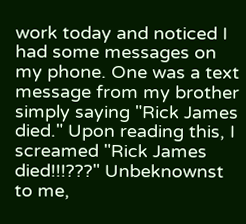work today and noticed I had some messages on my phone. One was a text message from my brother simply saying "Rick James died." Upon reading this, I screamed "Rick James died!!!???" Unbeknownst to me,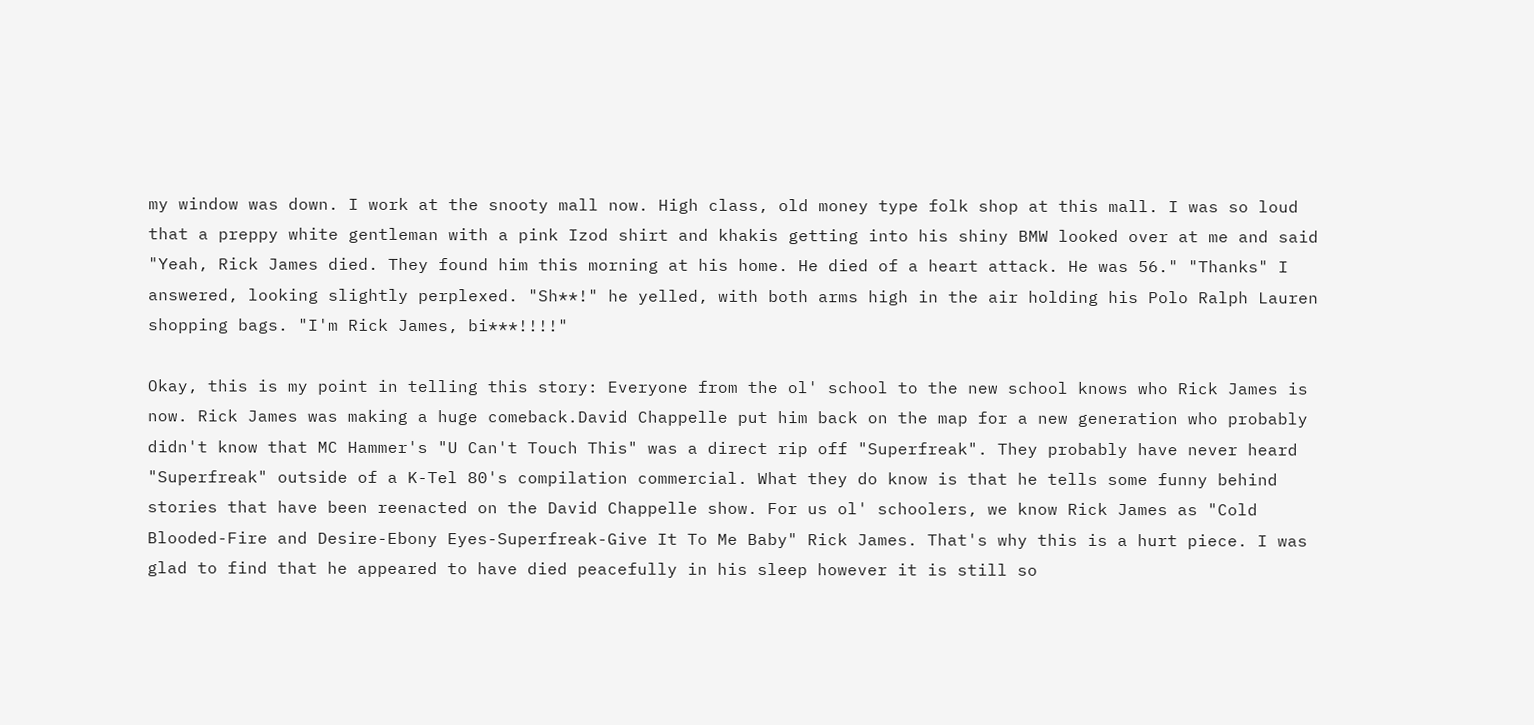my window was down. I work at the snooty mall now. High class, old money type folk shop at this mall. I was so loud that a preppy white gentleman with a pink Izod shirt and khakis getting into his shiny BMW looked over at me and said "Yeah, Rick James died. They found him this morning at his home. He died of a heart attack. He was 56." "Thanks" I answered, looking slightly perplexed. "Sh**!" he yelled, with both arms high in the air holding his Polo Ralph Lauren shopping bags. "I'm Rick James, bi***!!!!"

Okay, this is my point in telling this story: Everyone from the ol' school to the new school knows who Rick James is now. Rick James was making a huge comeback.David Chappelle put him back on the map for a new generation who probably didn't know that MC Hammer's "U Can't Touch This" was a direct rip off "Superfreak". They probably have never heard "Superfreak" outside of a K-Tel 80's compilation commercial. What they do know is that he tells some funny behind stories that have been reenacted on the David Chappelle show. For us ol' schoolers, we know Rick James as "Cold Blooded-Fire and Desire-Ebony Eyes-Superfreak-Give It To Me Baby" Rick James. That's why this is a hurt piece. I was glad to find that he appeared to have died peacefully in his sleep however it is still so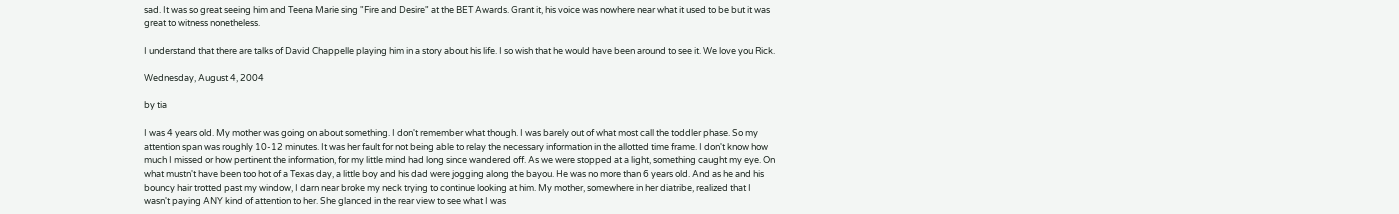sad. It was so great seeing him and Teena Marie sing "Fire and Desire" at the BET Awards. Grant it, his voice was nowhere near what it used to be but it was great to witness nonetheless.

I understand that there are talks of David Chappelle playing him in a story about his life. I so wish that he would have been around to see it. We love you Rick.

Wednesday, August 4, 2004

by tia

I was 4 years old. My mother was going on about something. I don't remember what though. I was barely out of what most call the toddler phase. So my attention span was roughly 10-12 minutes. It was her fault for not being able to relay the necessary information in the allotted time frame. I don't know how much I missed or how pertinent the information, for my little mind had long since wandered off. As we were stopped at a light, something caught my eye. On what mustn't have been too hot of a Texas day, a little boy and his dad were jogging along the bayou. He was no more than 6 years old. And as he and his bouncy hair trotted past my window, I darn near broke my neck trying to continue looking at him. My mother, somewhere in her diatribe, realized that I wasn't paying ANY kind of attention to her. She glanced in the rear view to see what I was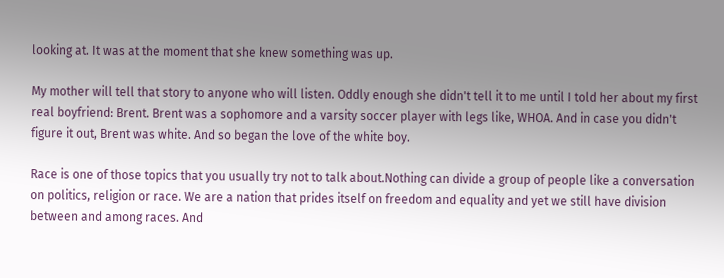looking at. It was at the moment that she knew something was up.

My mother will tell that story to anyone who will listen. Oddly enough she didn't tell it to me until I told her about my first real boyfriend: Brent. Brent was a sophomore and a varsity soccer player with legs like, WHOA. And in case you didn't figure it out, Brent was white. And so began the love of the white boy.

Race is one of those topics that you usually try not to talk about.Nothing can divide a group of people like a conversation on politics, religion or race. We are a nation that prides itself on freedom and equality and yet we still have division between and among races. And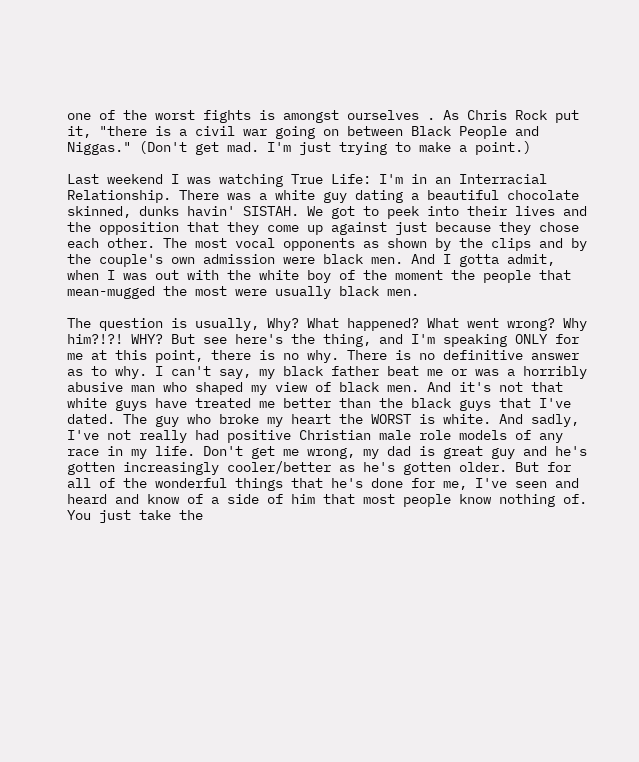one of the worst fights is amongst ourselves . As Chris Rock put it, "there is a civil war going on between Black People and Niggas." (Don't get mad. I'm just trying to make a point.)

Last weekend I was watching True Life: I'm in an Interracial Relationship. There was a white guy dating a beautiful chocolate skinned, dunks havin' SISTAH. We got to peek into their lives and the opposition that they come up against just because they chose each other. The most vocal opponents as shown by the clips and by the couple's own admission were black men. And I gotta admit, when I was out with the white boy of the moment the people that mean-mugged the most were usually black men.

The question is usually, Why? What happened? What went wrong? Why him?!?! WHY? But see here's the thing, and I'm speaking ONLY for me at this point, there is no why. There is no definitive answer as to why. I can't say, my black father beat me or was a horribly abusive man who shaped my view of black men. And it's not that white guys have treated me better than the black guys that I've dated. The guy who broke my heart the WORST is white. And sadly, I've not really had positive Christian male role models of any race in my life. Don't get me wrong, my dad is great guy and he's gotten increasingly cooler/better as he's gotten older. But for all of the wonderful things that he's done for me, I've seen and heard and know of a side of him that most people know nothing of. You just take the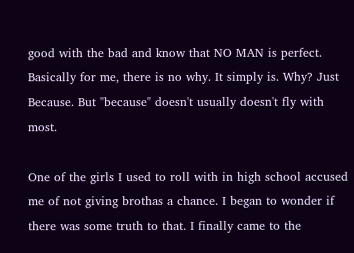good with the bad and know that NO MAN is perfect. Basically for me, there is no why. It simply is. Why? Just Because. But "because" doesn't usually doesn't fly with most.

One of the girls I used to roll with in high school accused me of not giving brothas a chance. I began to wonder if there was some truth to that. I finally came to the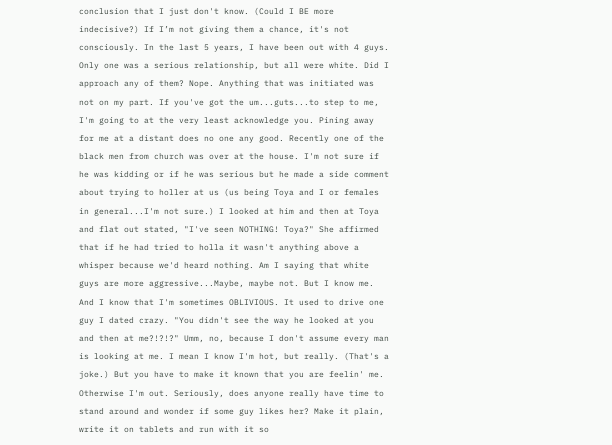conclusion that I just don't know. (Could I BE more indecisive?) If I’m not giving them a chance, it's not consciously. In the last 5 years, I have been out with 4 guys. Only one was a serious relationship, but all were white. Did I approach any of them? Nope. Anything that was initiated was not on my part. If you've got the um...guts...to step to me, I'm going to at the very least acknowledge you. Pining away for me at a distant does no one any good. Recently one of the black men from church was over at the house. I'm not sure if he was kidding or if he was serious but he made a side comment about trying to holler at us (us being Toya and I or females in general...I'm not sure.) I looked at him and then at Toya and flat out stated, "I've seen NOTHING! Toya?" She affirmed that if he had tried to holla it wasn't anything above a whisper because we'd heard nothing. Am I saying that white guys are more aggressive...Maybe, maybe not. But I know me. And I know that I'm sometimes OBLIVIOUS. It used to drive one guy I dated crazy. "You didn't see the way he looked at you and then at me?!?!?" Umm, no, because I don't assume every man is looking at me. I mean I know I'm hot, but really. (That's a joke.) But you have to make it known that you are feelin' me. Otherwise I'm out. Seriously, does anyone really have time to stand around and wonder if some guy likes her? Make it plain, write it on tablets and run with it so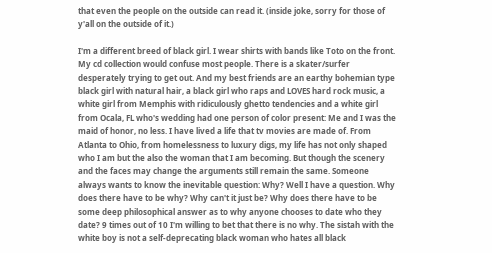that even the people on the outside can read it. (inside joke, sorry for those of y'all on the outside of it.)

I'm a different breed of black girl. I wear shirts with bands like Toto on the front. My cd collection would confuse most people. There is a skater/surfer desperately trying to get out. And my best friends are an earthy bohemian type black girl with natural hair, a black girl who raps and LOVES hard rock music, a white girl from Memphis with ridiculously ghetto tendencies and a white girl from Ocala, FL who's wedding had one person of color present: Me and I was the maid of honor, no less. I have lived a life that tv movies are made of. From Atlanta to Ohio, from homelessness to luxury digs, my life has not only shaped who I am but the also the woman that I am becoming. But though the scenery and the faces may change the arguments still remain the same. Someone always wants to know the inevitable question: Why? Well I have a question. Why does there have to be why? Why can't it just be? Why does there have to be some deep philosophical answer as to why anyone chooses to date who they date? 9 times out of 10 I'm willing to bet that there is no why. The sistah with the white boy is not a self-deprecating black woman who hates all black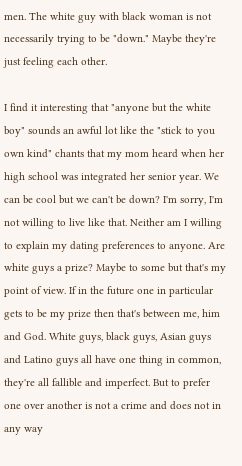men. The white guy with black woman is not necessarily trying to be "down." Maybe they're just feeling each other.

I find it interesting that "anyone but the white boy" sounds an awful lot like the "stick to you own kind" chants that my mom heard when her high school was integrated her senior year. We can be cool but we can't be down? I'm sorry, I'm not willing to live like that. Neither am I willing to explain my dating preferences to anyone. Are white guys a prize? Maybe to some but that's my point of view. If in the future one in particular gets to be my prize then that's between me, him and God. White guys, black guys, Asian guys and Latino guys all have one thing in common, they're all fallible and imperfect. But to prefer one over another is not a crime and does not in any way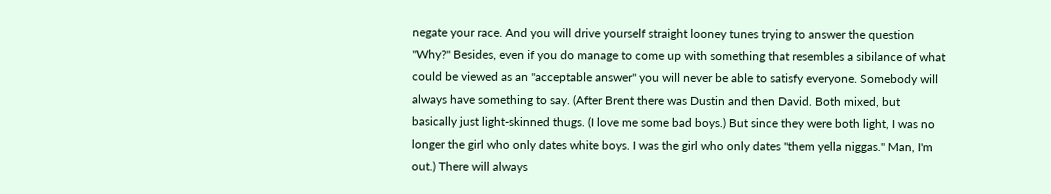negate your race. And you will drive yourself straight looney tunes trying to answer the question "Why?" Besides, even if you do manage to come up with something that resembles a sibilance of what could be viewed as an "acceptable answer" you will never be able to satisfy everyone. Somebody will always have something to say. (After Brent there was Dustin and then David. Both mixed, but basically just light-skinned thugs. (I love me some bad boys.) But since they were both light, I was no longer the girl who only dates white boys. I was the girl who only dates "them yella niggas." Man, I'm out.) There will always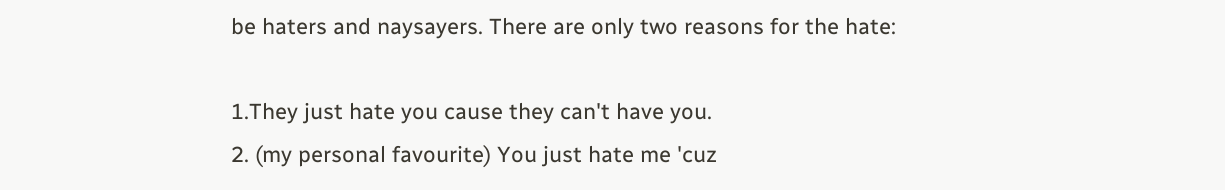be haters and naysayers. There are only two reasons for the hate:

1.They just hate you cause they can't have you.
2. (my personal favourite) You just hate me 'cuz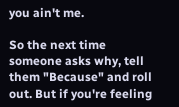you ain't me.

So the next time someone asks why, tell them "Because" and roll out. But if you're feeling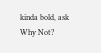kinda bold, ask Why Not?